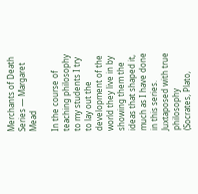Merchants of Death Series — Margaret Mead

In the course of teaching philosophy to my students I try to lay out the development of the world they live in by showing them the ideas that shaped it, much as I have done in this series. Juxtaposed with true philosophy (Socrates, Plato,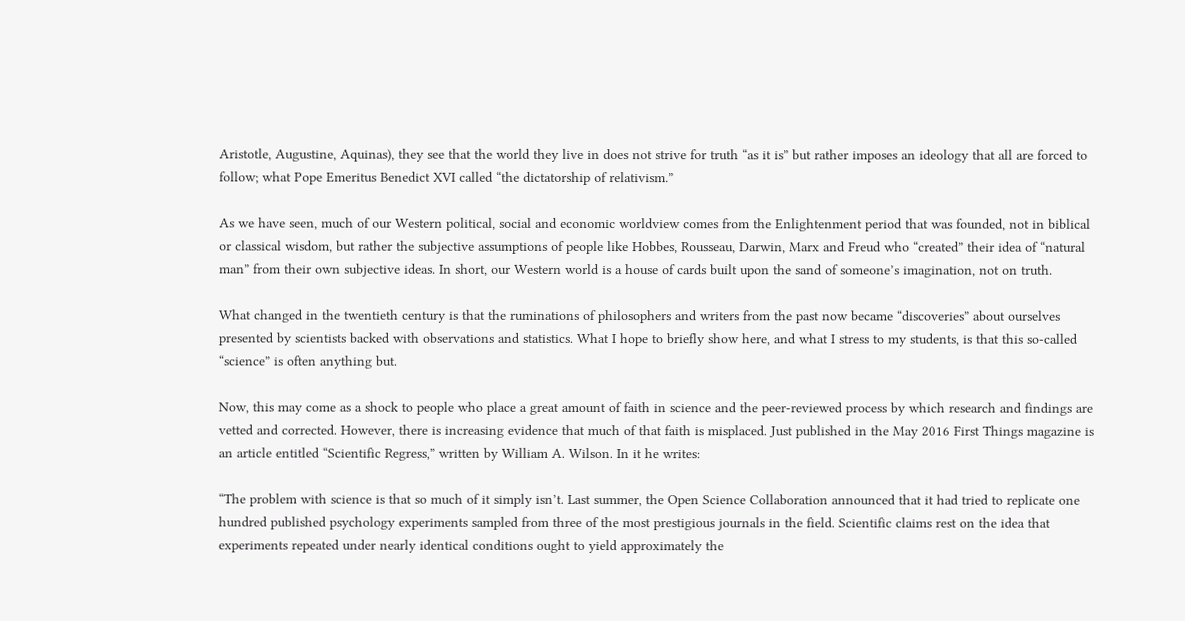Aristotle, Augustine, Aquinas), they see that the world they live in does not strive for truth “as it is” but rather imposes an ideology that all are forced to follow; what Pope Emeritus Benedict XVI called “the dictatorship of relativism.”

As we have seen, much of our Western political, social and economic worldview comes from the Enlightenment period that was founded, not in biblical or classical wisdom, but rather the subjective assumptions of people like Hobbes, Rousseau, Darwin, Marx and Freud who “created” their idea of “natural man” from their own subjective ideas. In short, our Western world is a house of cards built upon the sand of someone’s imagination, not on truth.

What changed in the twentieth century is that the ruminations of philosophers and writers from the past now became “discoveries” about ourselves presented by scientists backed with observations and statistics. What I hope to briefly show here, and what I stress to my students, is that this so-called “science” is often anything but.

Now, this may come as a shock to people who place a great amount of faith in science and the peer-reviewed process by which research and findings are vetted and corrected. However, there is increasing evidence that much of that faith is misplaced. Just published in the May 2016 First Things magazine is an article entitled “Scientific Regress,” written by William A. Wilson. In it he writes:

“The problem with science is that so much of it simply isn’t. Last summer, the Open Science Collaboration announced that it had tried to replicate one hundred published psychology experiments sampled from three of the most prestigious journals in the field. Scientific claims rest on the idea that experiments repeated under nearly identical conditions ought to yield approximately the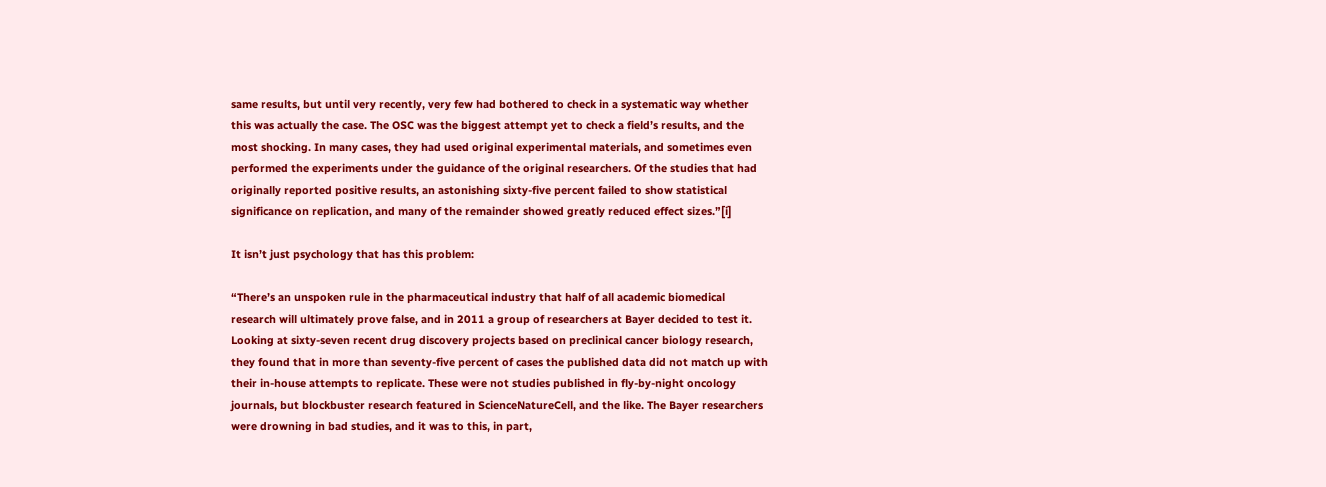same results, but until very recently, very few had bothered to check in a systematic way whether this was actually the case. The OSC was the biggest attempt yet to check a field’s results, and the most shocking. In many cases, they had used original experimental materials, and sometimes even performed the experiments under the guidance of the original researchers. Of the studies that had originally reported positive results, an astonishing sixty-five percent failed to show statistical significance on replication, and many of the remainder showed greatly reduced effect sizes.”[i]

It isn’t just psychology that has this problem:

“There’s an unspoken rule in the pharmaceutical industry that half of all academic biomedical research will ultimately prove false, and in 2011 a group of researchers at Bayer decided to test it. Looking at sixty-seven recent drug discovery projects based on preclinical cancer biology research, they found that in more than seventy-five percent of cases the published data did not match up with their in-house attempts to replicate. These were not studies published in fly-by-night oncology journals, but blockbuster research featured in ScienceNatureCell, and the like. The Bayer researchers were drowning in bad studies, and it was to this, in part,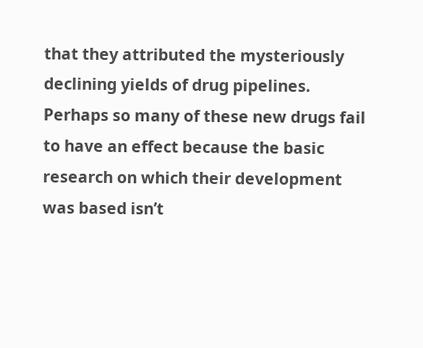that they attributed the mysteriously declining yields of drug pipelines. Perhaps so many of these new drugs fail to have an effect because the basic research on which their development was based isn’t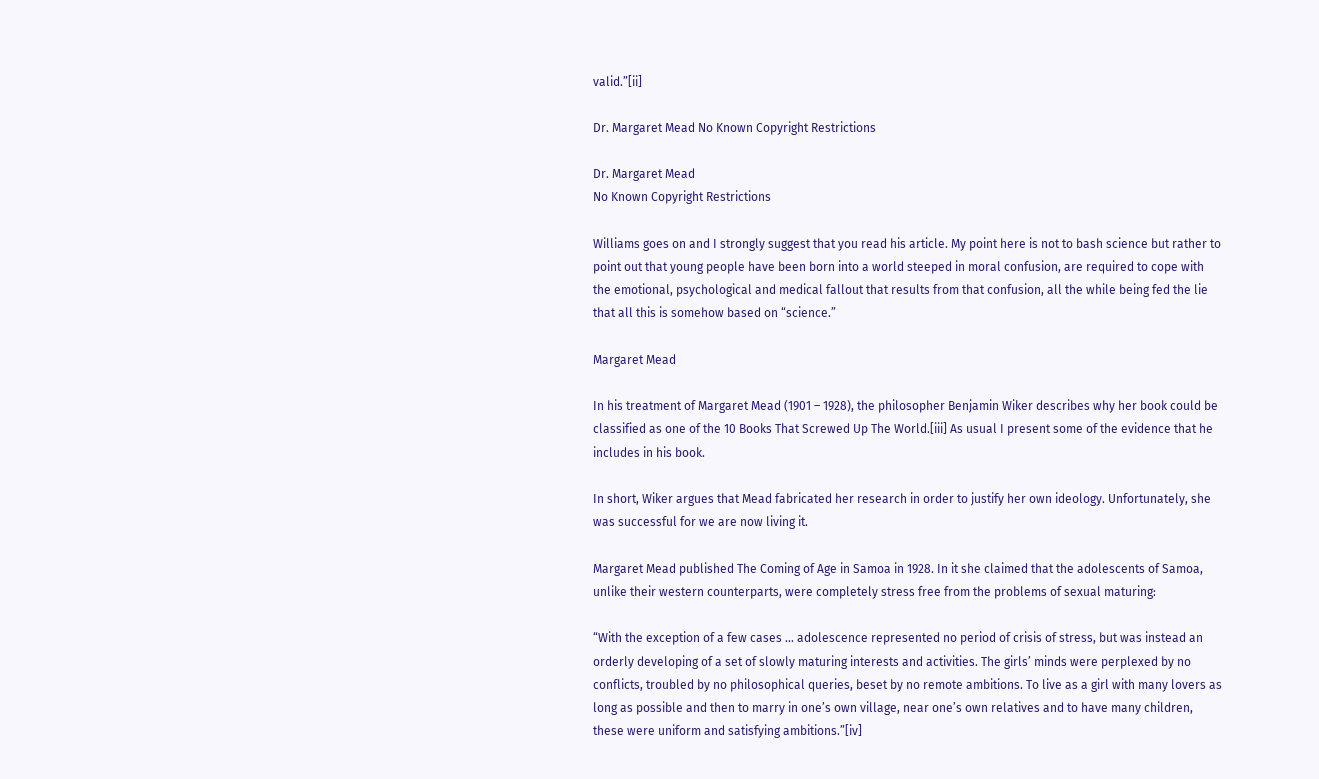valid.”[ii]

Dr. Margaret Mead No Known Copyright Restrictions

Dr. Margaret Mead
No Known Copyright Restrictions

Williams goes on and I strongly suggest that you read his article. My point here is not to bash science but rather to point out that young people have been born into a world steeped in moral confusion, are required to cope with the emotional, psychological and medical fallout that results from that confusion, all the while being fed the lie that all this is somehow based on “science.”

Margaret Mead

In his treatment of Margaret Mead (1901 – 1928), the philosopher Benjamin Wiker describes why her book could be classified as one of the 10 Books That Screwed Up The World.[iii] As usual I present some of the evidence that he includes in his book.

In short, Wiker argues that Mead fabricated her research in order to justify her own ideology. Unfortunately, she was successful for we are now living it.

Margaret Mead published The Coming of Age in Samoa in 1928. In it she claimed that the adolescents of Samoa, unlike their western counterparts, were completely stress free from the problems of sexual maturing:

“With the exception of a few cases … adolescence represented no period of crisis of stress, but was instead an orderly developing of a set of slowly maturing interests and activities. The girls’ minds were perplexed by no conflicts, troubled by no philosophical queries, beset by no remote ambitions. To live as a girl with many lovers as long as possible and then to marry in one’s own village, near one’s own relatives and to have many children, these were uniform and satisfying ambitions.”[iv]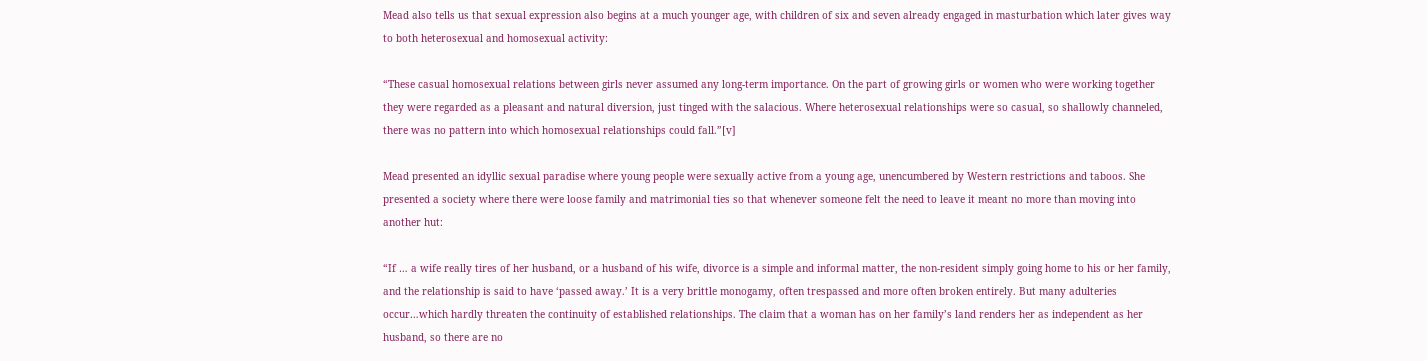Mead also tells us that sexual expression also begins at a much younger age, with children of six and seven already engaged in masturbation which later gives way to both heterosexual and homosexual activity:

“These casual homosexual relations between girls never assumed any long-term importance. On the part of growing girls or women who were working together they were regarded as a pleasant and natural diversion, just tinged with the salacious. Where heterosexual relationships were so casual, so shallowly channeled, there was no pattern into which homosexual relationships could fall.”[v]

Mead presented an idyllic sexual paradise where young people were sexually active from a young age, unencumbered by Western restrictions and taboos. She presented a society where there were loose family and matrimonial ties so that whenever someone felt the need to leave it meant no more than moving into another hut:

“If … a wife really tires of her husband, or a husband of his wife, divorce is a simple and informal matter, the non-resident simply going home to his or her family, and the relationship is said to have ‘passed away.’ It is a very brittle monogamy, often trespassed and more often broken entirely. But many adulteries occur…which hardly threaten the continuity of established relationships. The claim that a woman has on her family’s land renders her as independent as her husband, so there are no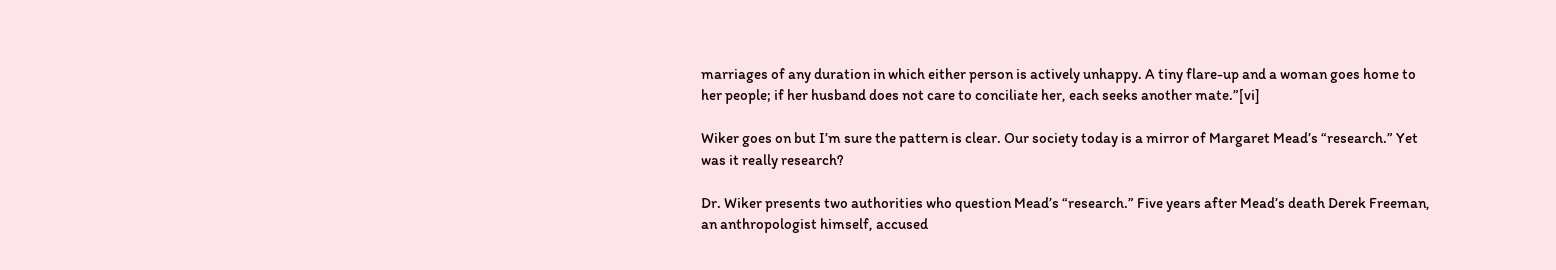marriages of any duration in which either person is actively unhappy. A tiny flare-up and a woman goes home to her people; if her husband does not care to conciliate her, each seeks another mate.”[vi]

Wiker goes on but I’m sure the pattern is clear. Our society today is a mirror of Margaret Mead’s “research.” Yet was it really research?

Dr. Wiker presents two authorities who question Mead’s “research.” Five years after Mead’s death Derek Freeman, an anthropologist himself, accused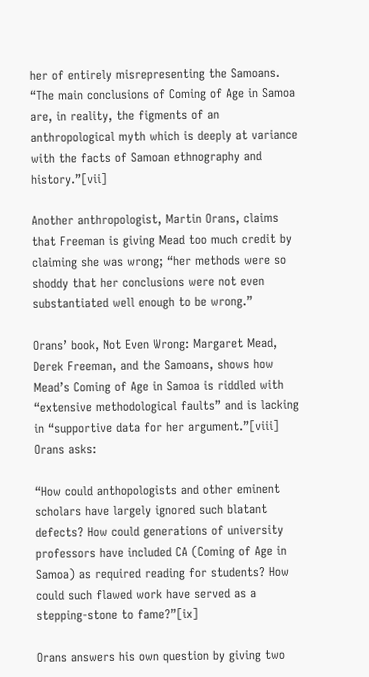her of entirely misrepresenting the Samoans. “The main conclusions of Coming of Age in Samoa are, in reality, the figments of an anthropological myth which is deeply at variance with the facts of Samoan ethnography and history.”[vii]

Another anthropologist, Martin Orans, claims that Freeman is giving Mead too much credit by claiming she was wrong; “her methods were so shoddy that her conclusions were not even substantiated well enough to be wrong.”

Orans’ book, Not Even Wrong: Margaret Mead, Derek Freeman, and the Samoans, shows how Mead’s Coming of Age in Samoa is riddled with “extensive methodological faults” and is lacking in “supportive data for her argument.”[viii] Orans asks:

“How could anthopologists and other eminent scholars have largely ignored such blatant defects? How could generations of university professors have included CA (Coming of Age in Samoa) as required reading for students? How could such flawed work have served as a stepping-stone to fame?”[ix]

Orans answers his own question by giving two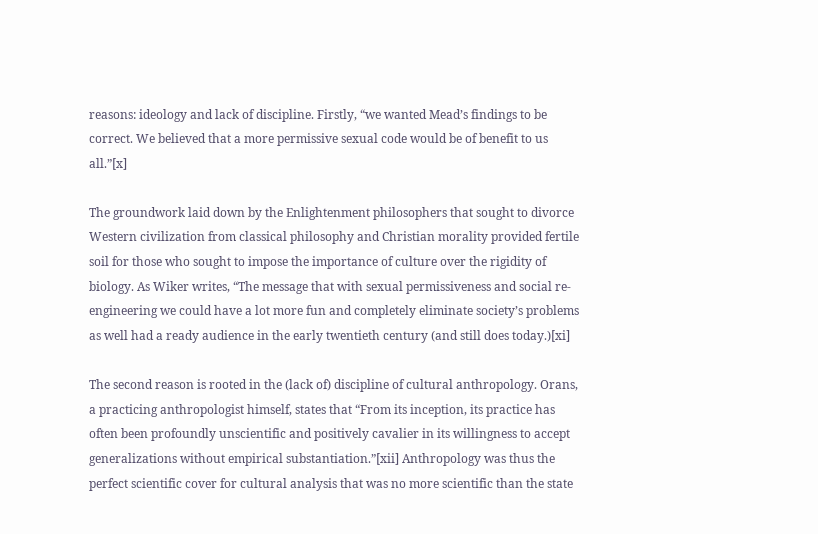reasons: ideology and lack of discipline. Firstly, “we wanted Mead’s findings to be correct. We believed that a more permissive sexual code would be of benefit to us all.”[x]

The groundwork laid down by the Enlightenment philosophers that sought to divorce Western civilization from classical philosophy and Christian morality provided fertile soil for those who sought to impose the importance of culture over the rigidity of biology. As Wiker writes, “The message that with sexual permissiveness and social re-engineering we could have a lot more fun and completely eliminate society’s problems as well had a ready audience in the early twentieth century (and still does today.)[xi]

The second reason is rooted in the (lack of) discipline of cultural anthropology. Orans, a practicing anthropologist himself, states that “From its inception, its practice has often been profoundly unscientific and positively cavalier in its willingness to accept generalizations without empirical substantiation.”[xii] Anthropology was thus the perfect scientific cover for cultural analysis that was no more scientific than the state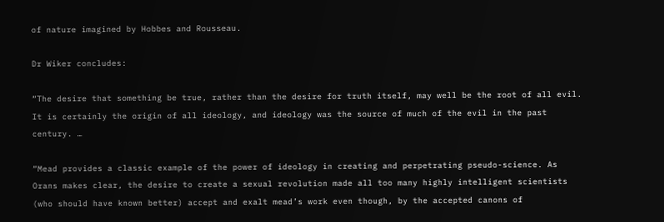of nature imagined by Hobbes and Rousseau.

Dr Wiker concludes:

“The desire that something be true, rather than the desire for truth itself, may well be the root of all evil. It is certainly the origin of all ideology, and ideology was the source of much of the evil in the past century. …

“Mead provides a classic example of the power of ideology in creating and perpetrating pseudo-science. As Orans makes clear, the desire to create a sexual revolution made all too many highly intelligent scientists (who should have known better) accept and exalt mead’s work even though, by the accepted canons of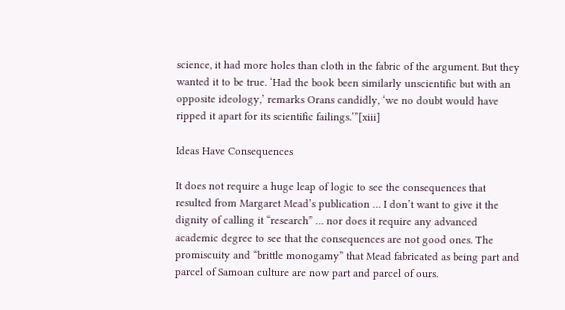science, it had more holes than cloth in the fabric of the argument. But they wanted it to be true. ‘Had the book been similarly unscientific but with an opposite ideology,’ remarks Orans candidly, ‘we no doubt would have ripped it apart for its scientific failings.’”[xiii]

Ideas Have Consequences

It does not require a huge leap of logic to see the consequences that resulted from Margaret Mead’s publication … I don’t want to give it the dignity of calling it “research” … nor does it require any advanced academic degree to see that the consequences are not good ones. The promiscuity and “brittle monogamy” that Mead fabricated as being part and parcel of Samoan culture are now part and parcel of ours.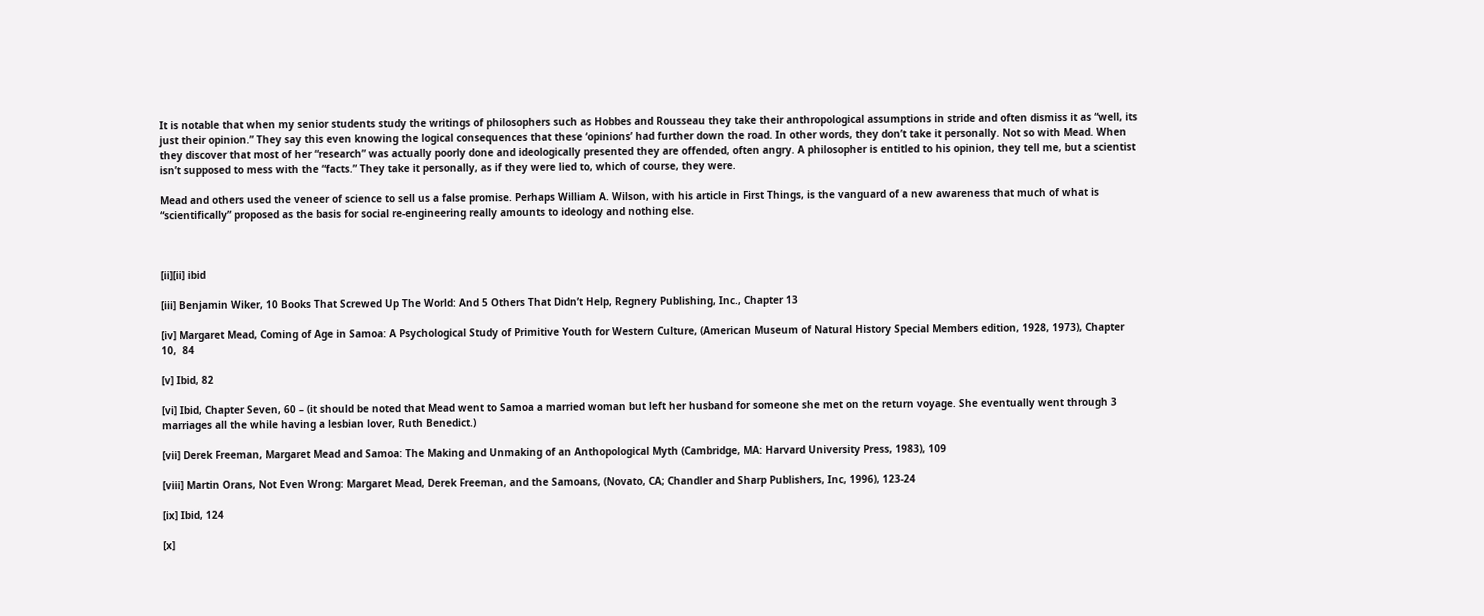It is notable that when my senior students study the writings of philosophers such as Hobbes and Rousseau they take their anthropological assumptions in stride and often dismiss it as “well, its just their opinion.” They say this even knowing the logical consequences that these ‘opinions’ had further down the road. In other words, they don’t take it personally. Not so with Mead. When they discover that most of her “research” was actually poorly done and ideologically presented they are offended, often angry. A philosopher is entitled to his opinion, they tell me, but a scientist isn’t supposed to mess with the “facts.” They take it personally, as if they were lied to, which of course, they were.

Mead and others used the veneer of science to sell us a false promise. Perhaps William A. Wilson, with his article in First Things, is the vanguard of a new awareness that much of what is “scientifically” proposed as the basis for social re-engineering really amounts to ideology and nothing else.



[ii][ii] ibid

[iii] Benjamin Wiker, 10 Books That Screwed Up The World: And 5 Others That Didn’t Help, Regnery Publishing, Inc., Chapter 13

[iv] Margaret Mead, Coming of Age in Samoa: A Psychological Study of Primitive Youth for Western Culture, (American Museum of Natural History Special Members edition, 1928, 1973), Chapter 10,  84

[v] Ibid, 82

[vi] Ibid, Chapter Seven, 60 – (it should be noted that Mead went to Samoa a married woman but left her husband for someone she met on the return voyage. She eventually went through 3 marriages all the while having a lesbian lover, Ruth Benedict.)

[vii] Derek Freeman, Margaret Mead and Samoa: The Making and Unmaking of an Anthopological Myth (Cambridge, MA: Harvard University Press, 1983), 109

[viii] Martin Orans, Not Even Wrong: Margaret Mead, Derek Freeman, and the Samoans, (Novato, CA; Chandler and Sharp Publishers, Inc, 1996), 123-24

[ix] Ibid, 124

[x]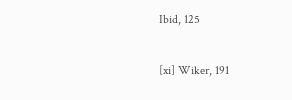Ibid, 125

[xi] Wiker, 191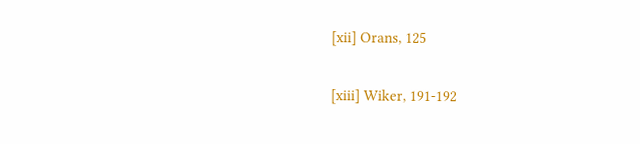[xii] Orans, 125

[xiii] Wiker, 191-192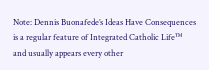Note: Dennis Buonafede’s Ideas Have Consequences is a regular feature of Integrated Catholic Life™ and usually appears every other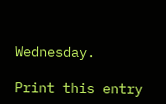Wednesday.

Print this entry